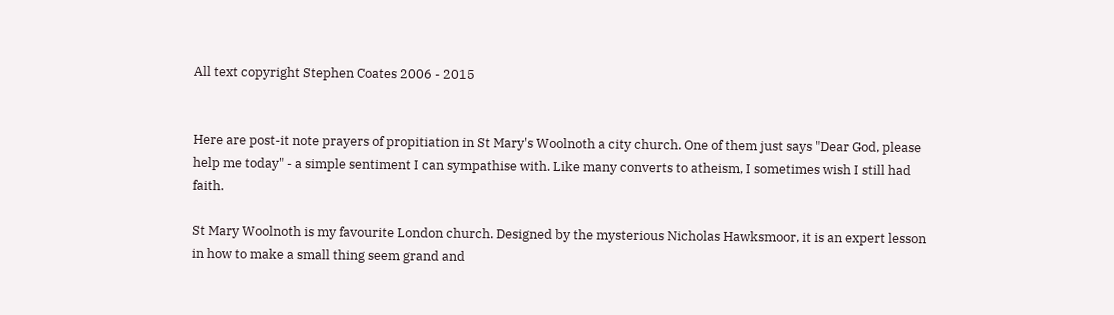All text copyright Stephen Coates 2006 - 2015


Here are post-it note prayers of propitiation in St Mary's Woolnoth a city church. One of them just says "Dear God, please help me today" - a simple sentiment I can sympathise with. Like many converts to atheism, I sometimes wish I still had faith.

St Mary Woolnoth is my favourite London church. Designed by the mysterious Nicholas Hawksmoor, it is an expert lesson in how to make a small thing seem grand and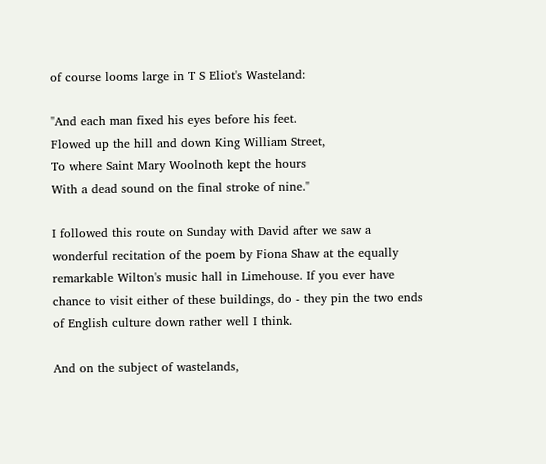of course looms large in T S Eliot's Wasteland:

"And each man fixed his eyes before his feet.
Flowed up the hill and down King William Street,
To where Saint Mary Woolnoth kept the hours
With a dead sound on the final stroke of nine."

I followed this route on Sunday with David after we saw a wonderful recitation of the poem by Fiona Shaw at the equally remarkable Wilton's music hall in Limehouse. If you ever have chance to visit either of these buildings, do - they pin the two ends of English culture down rather well I think.

And on the subject of wastelands,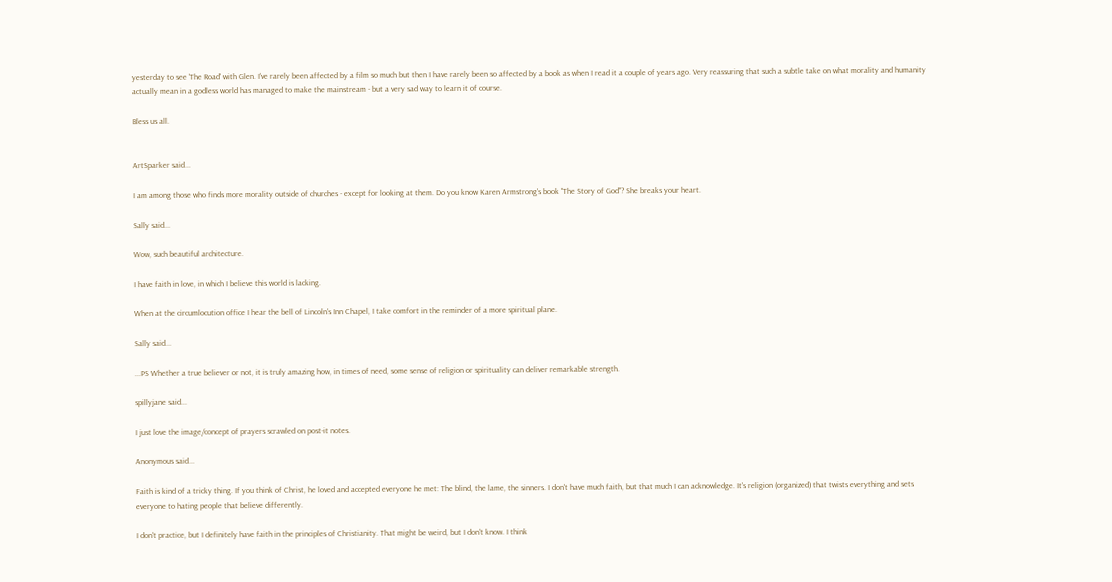yesterday to see 'The Road' with Glen. I've rarely been affected by a film so much but then I have rarely been so affected by a book as when I read it a couple of years ago. Very reassuring that such a subtle take on what morality and humanity actually mean in a godless world has managed to make the mainstream - but a very sad way to learn it of course.

Bless us all.


ArtSparker said...

I am among those who finds more morality outside of churches - except for looking at them. Do you know Karen Armstrong's book "The Story of God"? She breaks your heart.

Sally said...

Wow, such beautiful architecture.

I have faith in love, in which I believe this world is lacking.

When at the circumlocution office I hear the bell of Lincoln's Inn Chapel, I take comfort in the reminder of a more spiritual plane.

Sally said...

...PS Whether a true believer or not, it is truly amazing how, in times of need, some sense of religion or spirituality can deliver remarkable strength.

spillyjane said...

I just love the image/concept of prayers scrawled on post-it notes.

Anonymous said...

Faith is kind of a tricky thing. If you think of Christ, he loved and accepted everyone he met: The blind, the lame, the sinners. I don't have much faith, but that much I can acknowledge. It's religion (organized) that twists everything and sets everyone to hating people that believe differently.

I don't practice, but I definitely have faith in the principles of Christianity. That might be weird, but I don't know. I think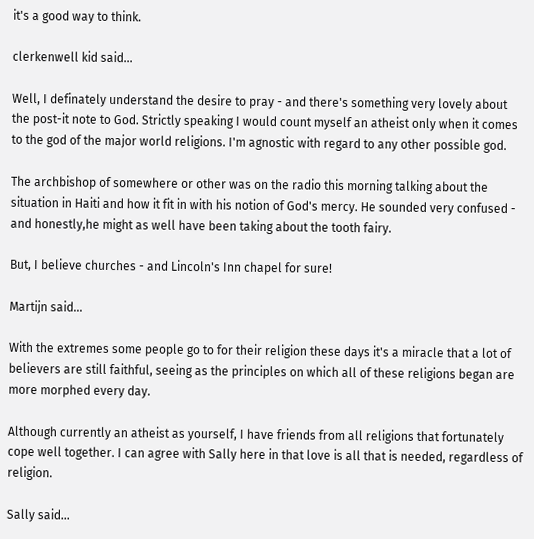it's a good way to think.

clerkenwell kid said...

Well, I definately understand the desire to pray - and there's something very lovely about the post-it note to God. Strictly speaking I would count myself an atheist only when it comes to the god of the major world religions. I'm agnostic with regard to any other possible god.

The archbishop of somewhere or other was on the radio this morning talking about the situation in Haiti and how it fit in with his notion of God's mercy. He sounded very confused - and honestly,he might as well have been taking about the tooth fairy.

But, I believe churches - and Lincoln's Inn chapel for sure!

Martijn said...

With the extremes some people go to for their religion these days it's a miracle that a lot of believers are still faithful, seeing as the principles on which all of these religions began are more morphed every day.

Although currently an atheist as yourself, I have friends from all religions that fortunately cope well together. I can agree with Sally here in that love is all that is needed, regardless of religion.

Sally said...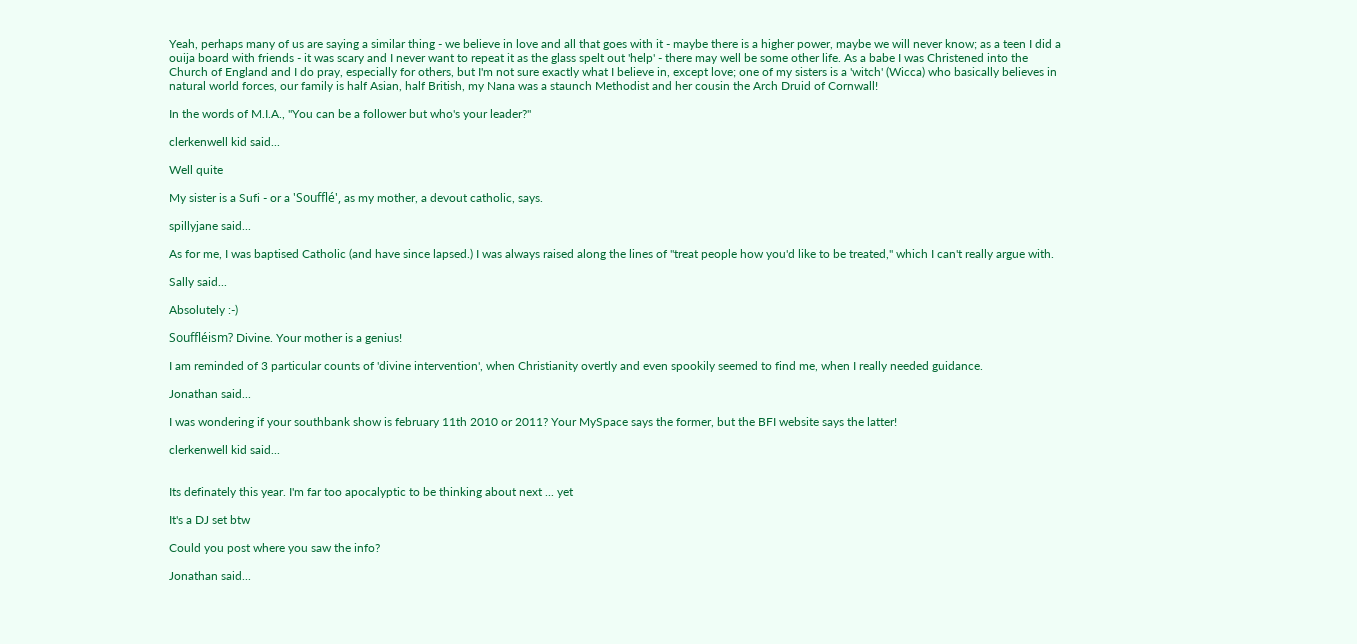Yeah, perhaps many of us are saying a similar thing - we believe in love and all that goes with it - maybe there is a higher power, maybe we will never know; as a teen I did a ouija board with friends - it was scary and I never want to repeat it as the glass spelt out 'help' - there may well be some other life. As a babe I was Christened into the Church of England and I do pray, especially for others, but I'm not sure exactly what I believe in, except love; one of my sisters is a 'witch' (Wicca) who basically believes in natural world forces, our family is half Asian, half British, my Nana was a staunch Methodist and her cousin the Arch Druid of Cornwall!

In the words of M.I.A., "You can be a follower but who's your leader?"

clerkenwell kid said...

Well quite

My sister is a Sufi - or a 'Soufflé', as my mother, a devout catholic, says.

spillyjane said...

As for me, I was baptised Catholic (and have since lapsed.) I was always raised along the lines of "treat people how you'd like to be treated," which I can't really argue with.

Sally said...

Absolutely :-)

Souffléism? Divine. Your mother is a genius!

I am reminded of 3 particular counts of 'divine intervention', when Christianity overtly and even spookily seemed to find me, when I really needed guidance.

Jonathan said...

I was wondering if your southbank show is february 11th 2010 or 2011? Your MySpace says the former, but the BFI website says the latter!

clerkenwell kid said...


Its definately this year. I'm far too apocalyptic to be thinking about next ... yet

It's a DJ set btw

Could you post where you saw the info?

Jonathan said...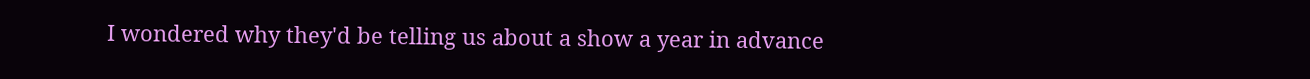I wondered why they'd be telling us about a show a year in advance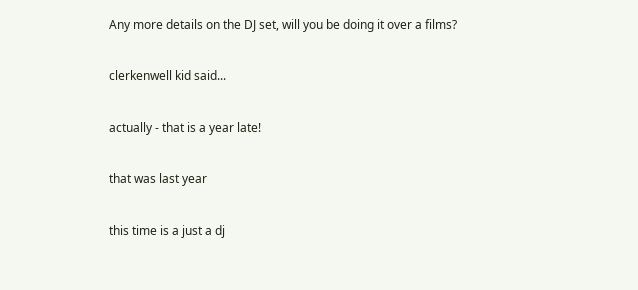Any more details on the DJ set, will you be doing it over a films?

clerkenwell kid said...

actually - that is a year late!

that was last year

this time is a just a dj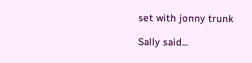set with jonny trunk

Sally said...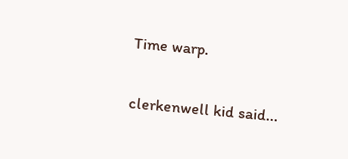Time warp.

clerkenwell kid said...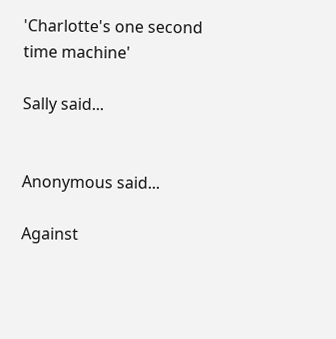'Charlotte's one second time machine'

Sally said...


Anonymous said...

Against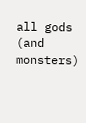all gods (and monsters)